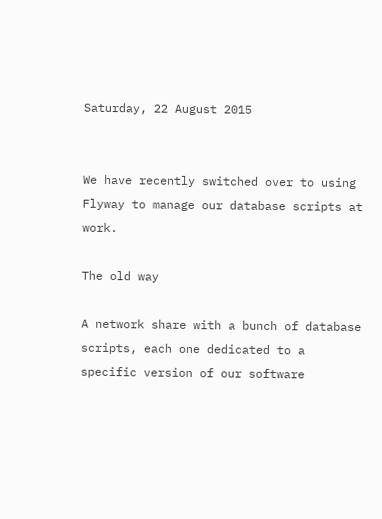Saturday, 22 August 2015


We have recently switched over to using Flyway to manage our database scripts at work.

The old way

A network share with a bunch of database scripts, each one dedicated to a specific version of our software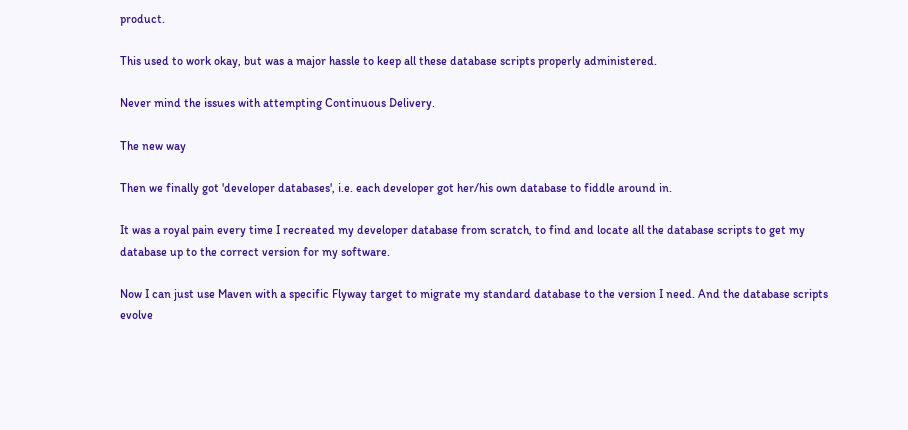product.

This used to work okay, but was a major hassle to keep all these database scripts properly administered.

Never mind the issues with attempting Continuous Delivery.

The new way

Then we finally got 'developer databases', i.e. each developer got her/his own database to fiddle around in.

It was a royal pain every time I recreated my developer database from scratch, to find and locate all the database scripts to get my database up to the correct version for my software.

Now I can just use Maven with a specific Flyway target to migrate my standard database to the version I need. And the database scripts evolve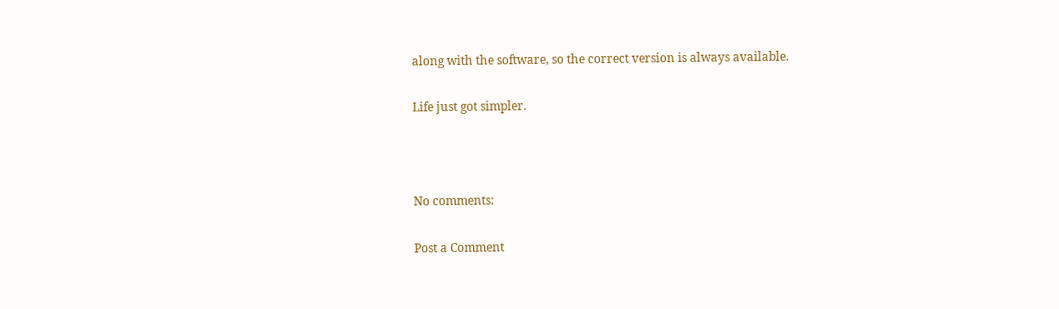along with the software, so the correct version is always available.

Life just got simpler.



No comments:

Post a Comment